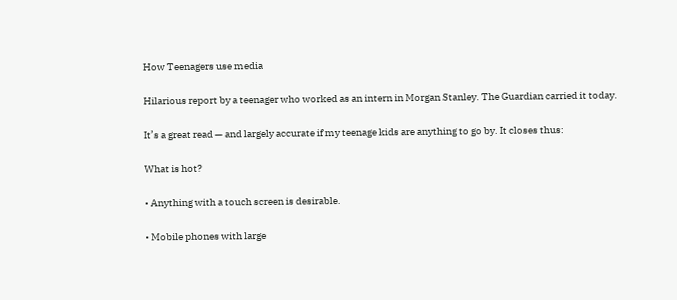How Teenagers use media

Hilarious report by a teenager who worked as an intern in Morgan Stanley. The Guardian carried it today.

It’s a great read — and largely accurate if my teenage kids are anything to go by. It closes thus:

What is hot?

• Anything with a touch screen is desirable.

• Mobile phones with large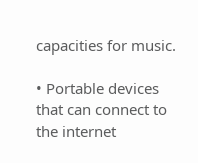capacities for music.

• Portable devices that can connect to the internet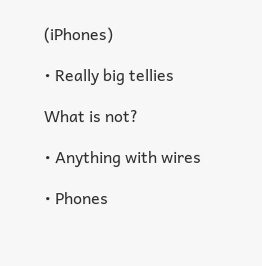(iPhones)

• Really big tellies

What is not?

• Anything with wires

• Phones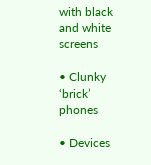with black and white screens

• Clunky ‘brick’ phones

• Devices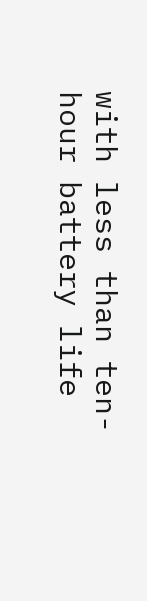with less than ten-hour battery life